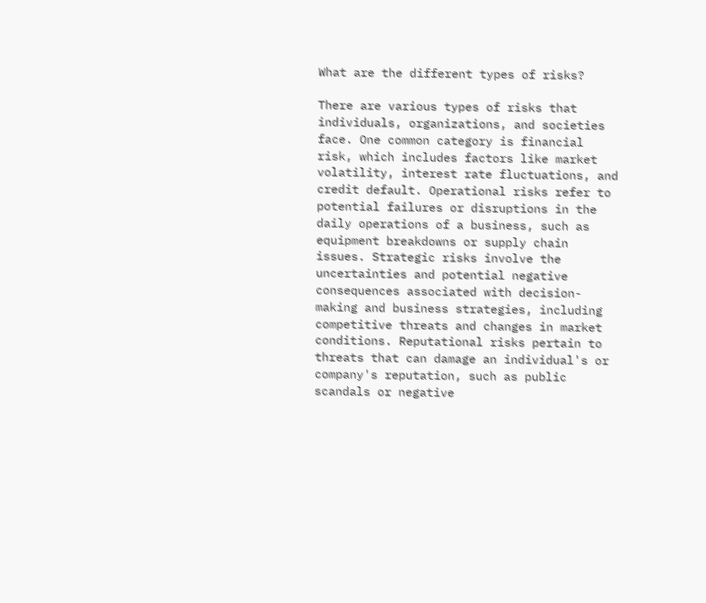What are the different types of risks?

There are various types of risks that individuals, organizations, and societies face. One common category is financial risk, which includes factors like market volatility, interest rate fluctuations, and credit default. Operational risks refer to potential failures or disruptions in the daily operations of a business, such as equipment breakdowns or supply chain issues. Strategic risks involve the uncertainties and potential negative consequences associated with decision-making and business strategies, including competitive threats and changes in market conditions. Reputational risks pertain to threats that can damage an individual's or company's reputation, such as public scandals or negative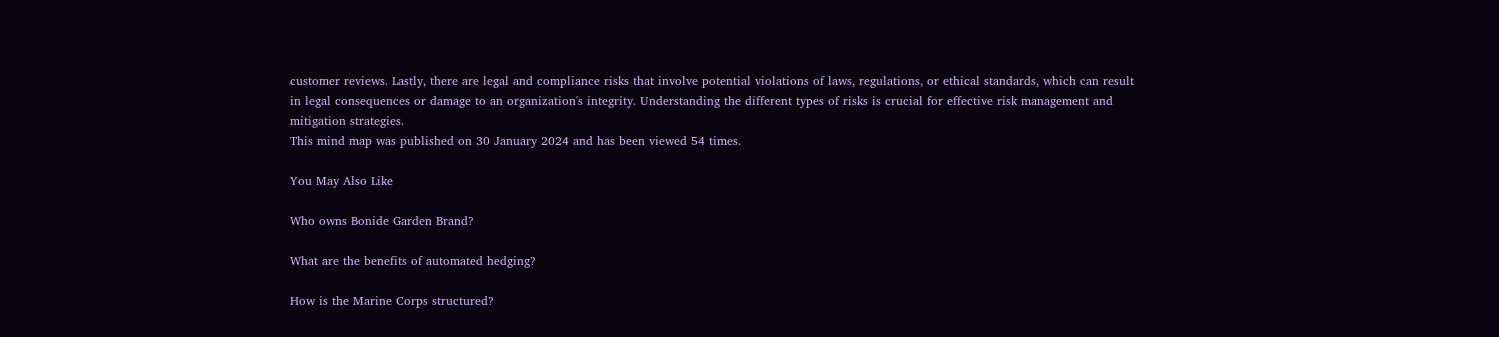customer reviews. Lastly, there are legal and compliance risks that involve potential violations of laws, regulations, or ethical standards, which can result in legal consequences or damage to an organization's integrity. Understanding the different types of risks is crucial for effective risk management and mitigation strategies.
This mind map was published on 30 January 2024 and has been viewed 54 times.

You May Also Like

Who owns Bonide Garden Brand?

What are the benefits of automated hedging?

How is the Marine Corps structured?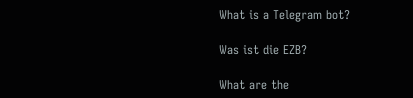What is a Telegram bot?

Was ist die EZB?

What are the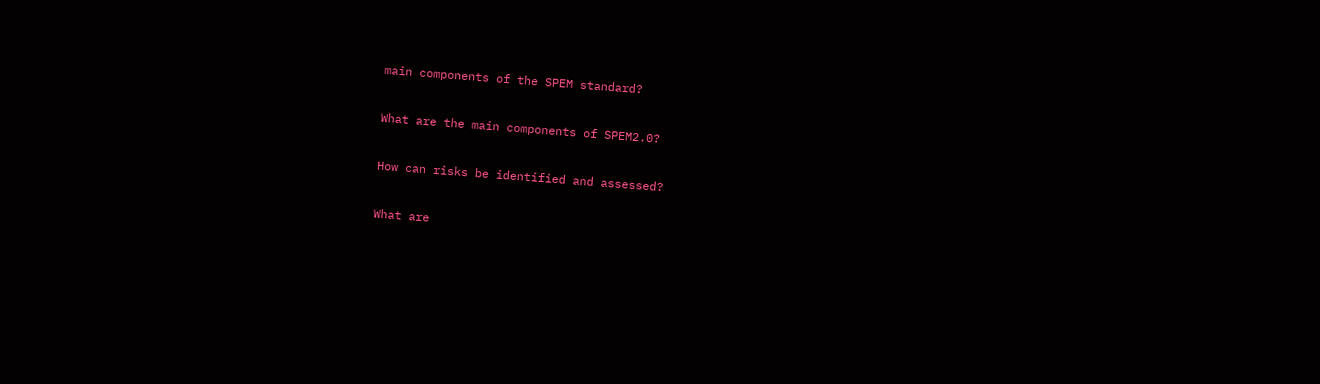main components of the SPEM standard?

What are the main components of SPEM2.0?

How can risks be identified and assessed?

What are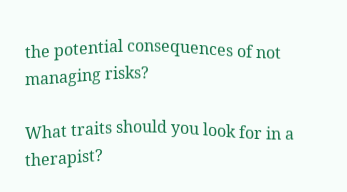the potential consequences of not managing risks?

What traits should you look for in a therapist?